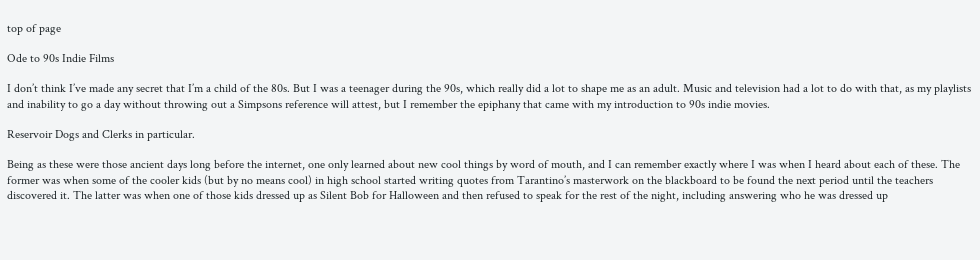top of page

Ode to 90s Indie Films

I don’t think I’ve made any secret that I’m a child of the 80s. But I was a teenager during the 90s, which really did a lot to shape me as an adult. Music and television had a lot to do with that, as my playlists and inability to go a day without throwing out a Simpsons reference will attest, but I remember the epiphany that came with my introduction to 90s indie movies.

Reservoir Dogs and Clerks in particular.

Being as these were those ancient days long before the internet, one only learned about new cool things by word of mouth, and I can remember exactly where I was when I heard about each of these. The former was when some of the cooler kids (but by no means cool) in high school started writing quotes from Tarantino’s masterwork on the blackboard to be found the next period until the teachers discovered it. The latter was when one of those kids dressed up as Silent Bob for Halloween and then refused to speak for the rest of the night, including answering who he was dressed up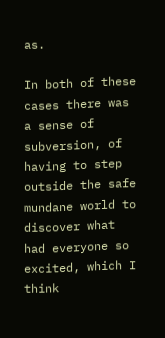as.

In both of these cases there was a sense of subversion, of having to step outside the safe mundane world to discover what had everyone so excited, which I think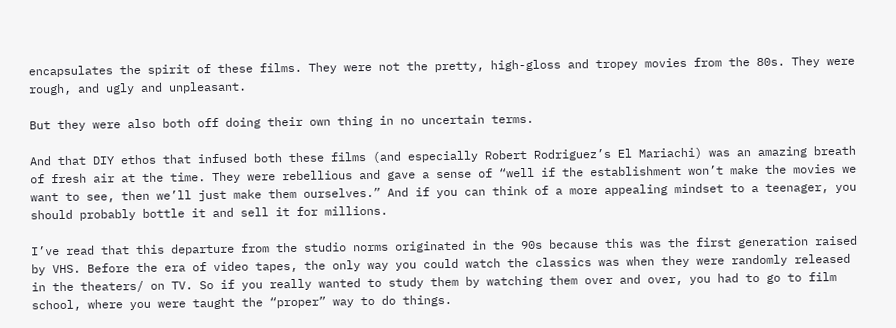encapsulates the spirit of these films. They were not the pretty, high-gloss and tropey movies from the 80s. They were rough, and ugly and unpleasant.

But they were also both off doing their own thing in no uncertain terms.

And that DIY ethos that infused both these films (and especially Robert Rodriguez’s El Mariachi) was an amazing breath of fresh air at the time. They were rebellious and gave a sense of “well if the establishment won’t make the movies we want to see, then we’ll just make them ourselves.” And if you can think of a more appealing mindset to a teenager, you should probably bottle it and sell it for millions.

I’ve read that this departure from the studio norms originated in the 90s because this was the first generation raised by VHS. Before the era of video tapes, the only way you could watch the classics was when they were randomly released in the theaters/ on TV. So if you really wanted to study them by watching them over and over, you had to go to film school, where you were taught the “proper” way to do things.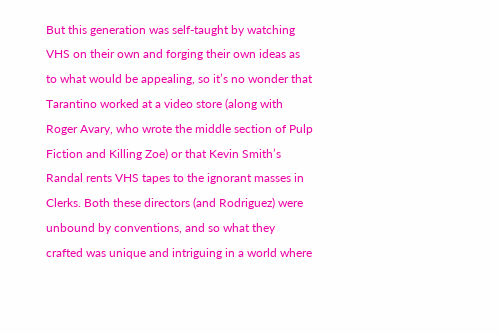But this generation was self-taught by watching VHS on their own and forging their own ideas as to what would be appealing, so it’s no wonder that Tarantino worked at a video store (along with Roger Avary, who wrote the middle section of Pulp Fiction and Killing Zoe) or that Kevin Smith’s Randal rents VHS tapes to the ignorant masses in Clerks. Both these directors (and Rodriguez) were unbound by conventions, and so what they crafted was unique and intriguing in a world where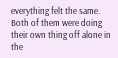everything felt the same. Both of them were doing their own thing off alone in the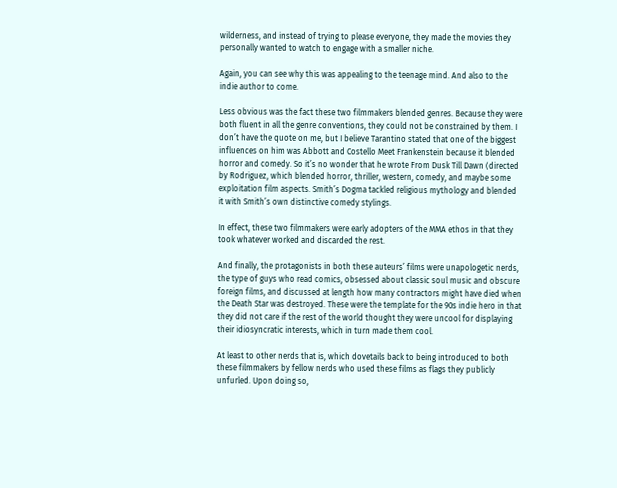wilderness, and instead of trying to please everyone, they made the movies they personally wanted to watch to engage with a smaller niche.

Again, you can see why this was appealing to the teenage mind. And also to the indie author to come.

Less obvious was the fact these two filmmakers blended genres. Because they were both fluent in all the genre conventions, they could not be constrained by them. I don’t have the quote on me, but I believe Tarantino stated that one of the biggest influences on him was Abbott and Costello Meet Frankenstein because it blended horror and comedy. So it’s no wonder that he wrote From Dusk Till Dawn (directed by Rodriguez, which blended horror, thriller, western, comedy, and maybe some exploitation film aspects. Smith’s Dogma tackled religious mythology and blended it with Smith’s own distinctive comedy stylings.

In effect, these two filmmakers were early adopters of the MMA ethos in that they took whatever worked and discarded the rest.

And finally, the protagonists in both these auteurs’ films were unapologetic nerds, the type of guys who read comics, obsessed about classic soul music and obscure foreign films, and discussed at length how many contractors might have died when the Death Star was destroyed. These were the template for the 90s indie hero in that they did not care if the rest of the world thought they were uncool for displaying their idiosyncratic interests, which in turn made them cool.

At least to other nerds that is, which dovetails back to being introduced to both these filmmakers by fellow nerds who used these films as flags they publicly unfurled. Upon doing so,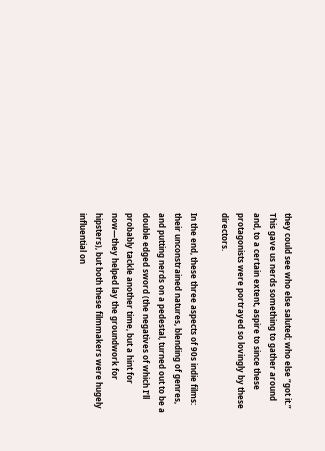they could see who else saluted; who else “got it.” This gave us nerds something to gather around and, to a certain extent, aspire to since these protagonists were portrayed so lovingly by these directors.

In the end, these three aspects of 90s indie films: their unconstrained natures, blending of genres, and putting nerds on a pedestal, turned out to be a double edged sword (the negatives of which I’ll probably tackle another time, but a hint for now—they helped lay the groundwork for hipsters), but both these filmmakers were hugely influential on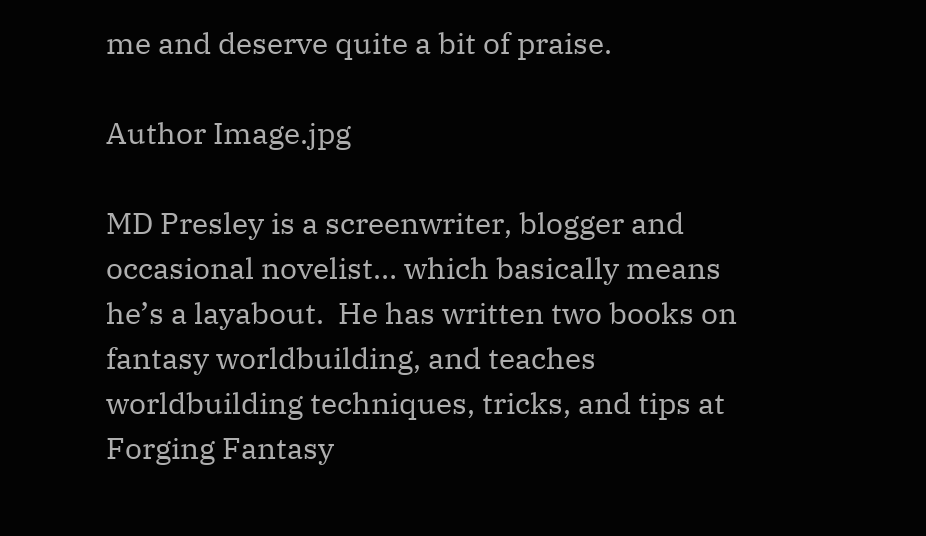me and deserve quite a bit of praise.

Author Image.jpg

MD Presley is a screenwriter, blogger and occasional novelist… which basically means he’s a layabout.  He has written two books on fantasy worldbuilding, and teaches worldbuilding techniques, tricks, and tips at Forging Fantasy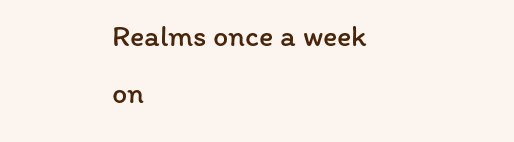Realms once a week on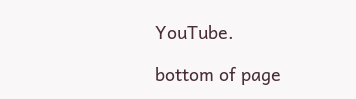YouTube.

bottom of page